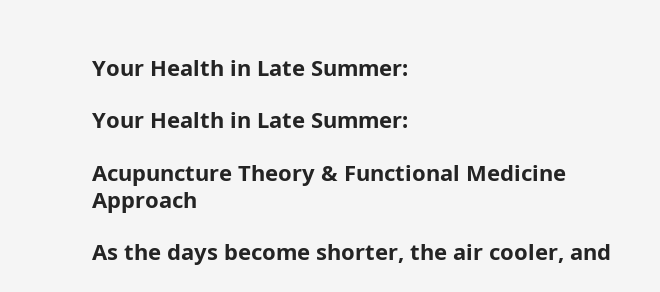Your Health in Late Summer:

Your Health in Late Summer:

Acupuncture Theory & Functional Medicine Approach

As the days become shorter, the air cooler, and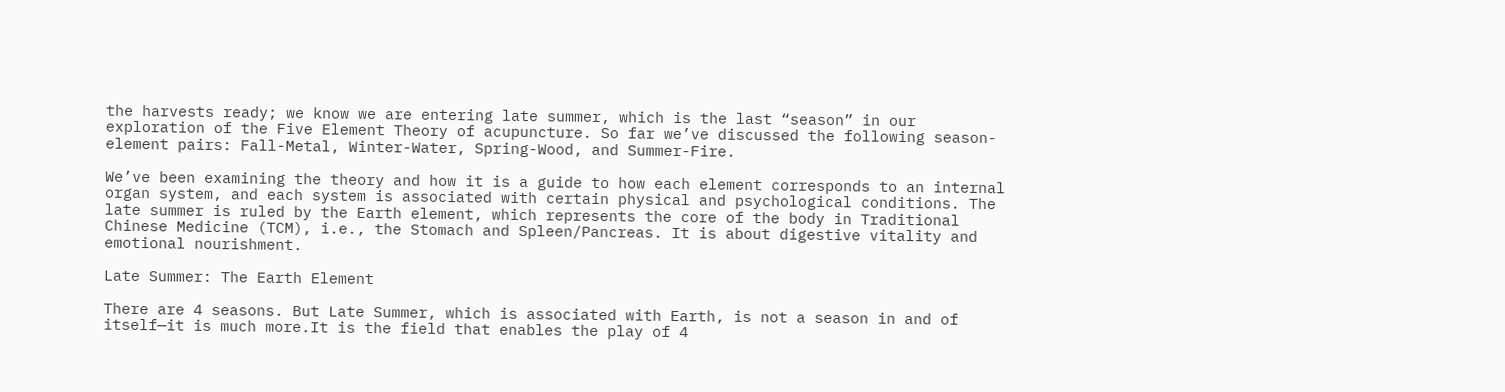the harvests ready; we know we are entering late summer, which is the last “season” in our exploration of the Five Element Theory of acupuncture. So far we’ve discussed the following season-element pairs: Fall-Metal, Winter-Water, Spring-Wood, and Summer-Fire.

We’ve been examining the theory and how it is a guide to how each element corresponds to an internal organ system, and each system is associated with certain physical and psychological conditions. The late summer is ruled by the Earth element, which represents the core of the body in Traditional Chinese Medicine (TCM), i.e., the Stomach and Spleen/Pancreas. It is about digestive vitality and emotional nourishment.

Late Summer: The Earth Element

There are 4 seasons. But Late Summer, which is associated with Earth, is not a season in and of itself—it is much more.It is the field that enables the play of 4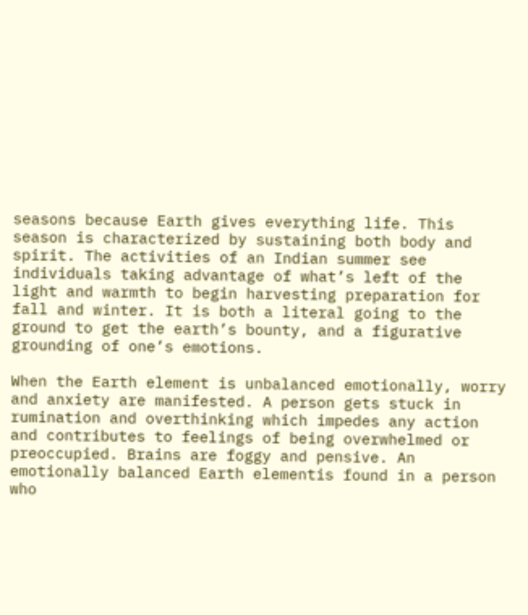seasons because Earth gives everything life. This season is characterized by sustaining both body and spirit. The activities of an Indian summer see individuals taking advantage of what’s left of the light and warmth to begin harvesting preparation for fall and winter. It is both a literal going to the ground to get the earth’s bounty, and a figurative grounding of one’s emotions.

When the Earth element is unbalanced emotionally, worry and anxiety are manifested. A person gets stuck in rumination and overthinking which impedes any action and contributes to feelings of being overwhelmed or preoccupied. Brains are foggy and pensive. An emotionally balanced Earth elementis found in a person who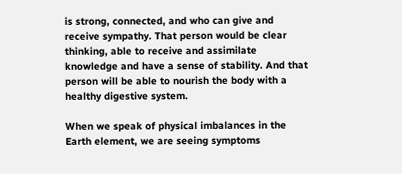is strong, connected, and who can give and receive sympathy. That person would be clear thinking, able to receive and assimilate knowledge and have a sense of stability. And that person will be able to nourish the body with a healthy digestive system.

When we speak of physical imbalances in the Earth element, we are seeing symptoms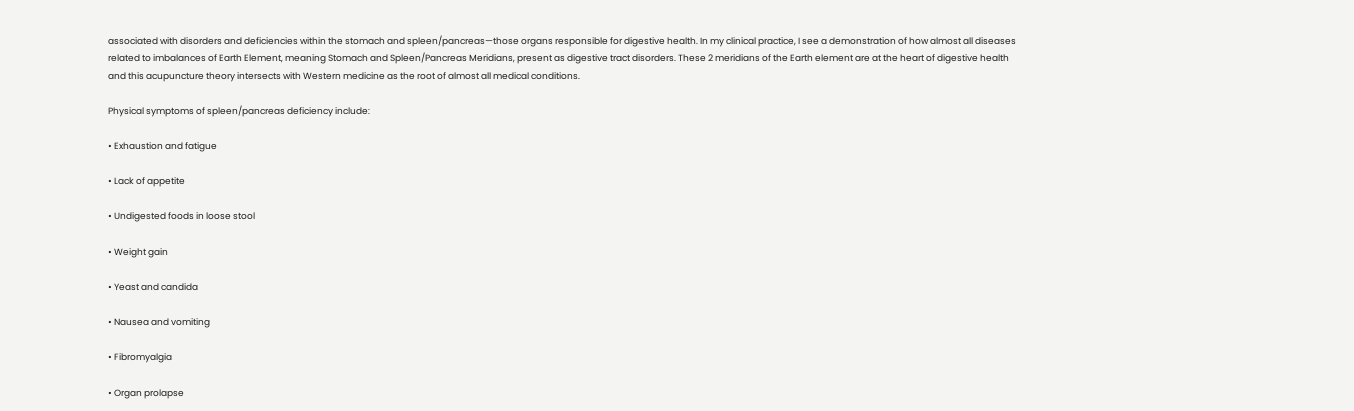associated with disorders and deficiencies within the stomach and spleen/pancreas—those organs responsible for digestive health. In my clinical practice, I see a demonstration of how almost all diseases related to imbalances of Earth Element, meaning Stomach and Spleen/Pancreas Meridians, present as digestive tract disorders. These 2 meridians of the Earth element are at the heart of digestive health and this acupuncture theory intersects with Western medicine as the root of almost all medical conditions.

Physical symptoms of spleen/pancreas deficiency include:

• Exhaustion and fatigue

• Lack of appetite

• Undigested foods in loose stool

• Weight gain

• Yeast and candida

• Nausea and vomiting

• Fibromyalgia

• Organ prolapse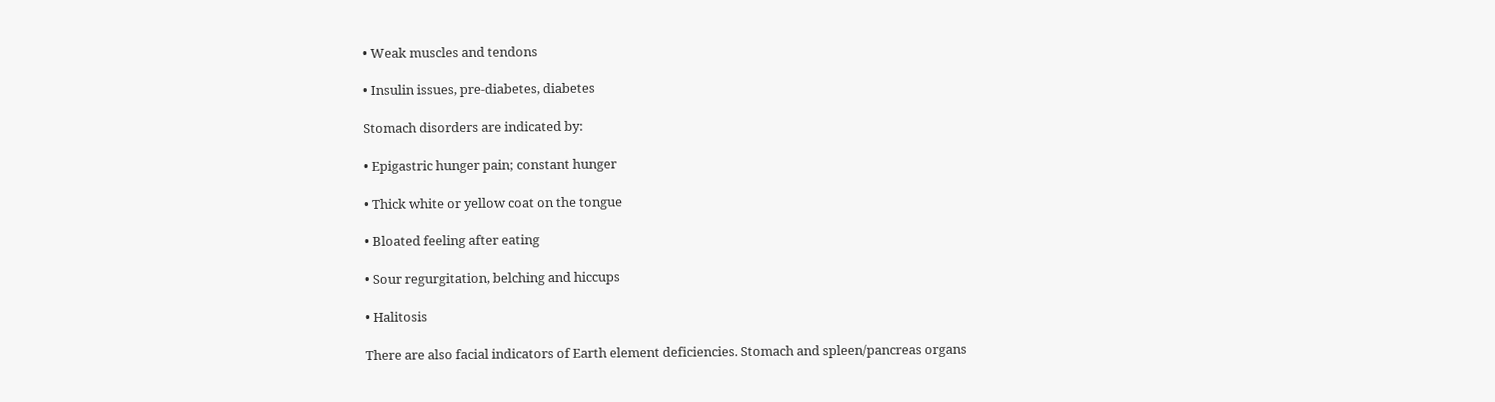• Weak muscles and tendons

• Insulin issues, pre-diabetes, diabetes

Stomach disorders are indicated by:

• Epigastric hunger pain; constant hunger

• Thick white or yellow coat on the tongue

• Bloated feeling after eating

• Sour regurgitation, belching and hiccups

• Halitosis

There are also facial indicators of Earth element deficiencies. Stomach and spleen/pancreas organs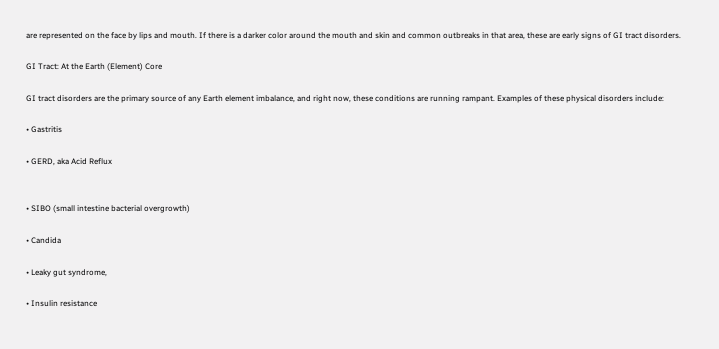are represented on the face by lips and mouth. If there is a darker color around the mouth and skin and common outbreaks in that area, these are early signs of GI tract disorders.

GI Tract: At the Earth (Element) Core

GI tract disorders are the primary source of any Earth element imbalance, and right now, these conditions are running rampant. Examples of these physical disorders include:

• Gastritis

• GERD, aka Acid Reflux


• SIBO (small intestine bacterial overgrowth)

• Candida

• Leaky gut syndrome,

• Insulin resistance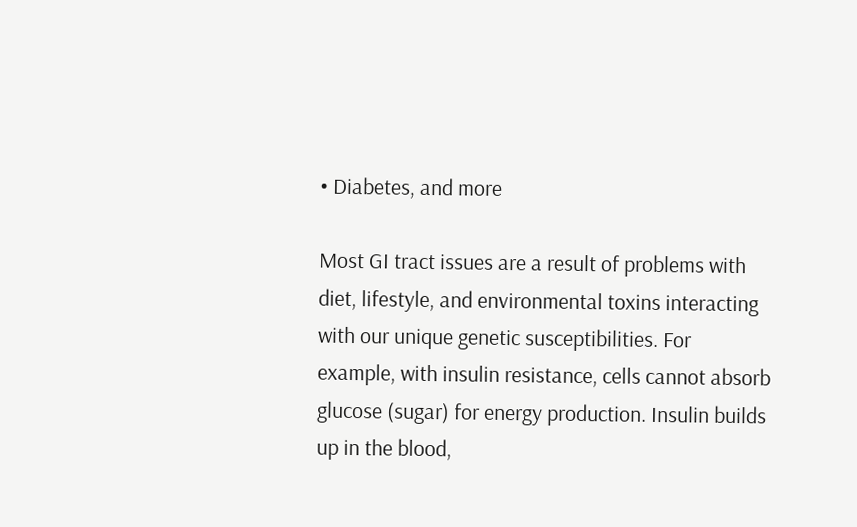• Diabetes, and more

Most GI tract issues are a result of problems with diet, lifestyle, and environmental toxins interacting with our unique genetic susceptibilities. For example, with insulin resistance, cells cannot absorb glucose (sugar) for energy production. Insulin builds up in the blood,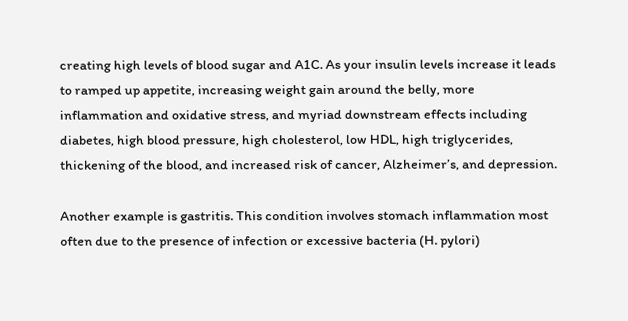creating high levels of blood sugar and A1C. As your insulin levels increase it leads to ramped up appetite, increasing weight gain around the belly, more inflammation and oxidative stress, and myriad downstream effects including diabetes, high blood pressure, high cholesterol, low HDL, high triglycerides, thickening of the blood, and increased risk of cancer, Alzheimer’s, and depression.

Another example is gastritis. This condition involves stomach inflammation most often due to the presence of infection or excessive bacteria (H. pylori)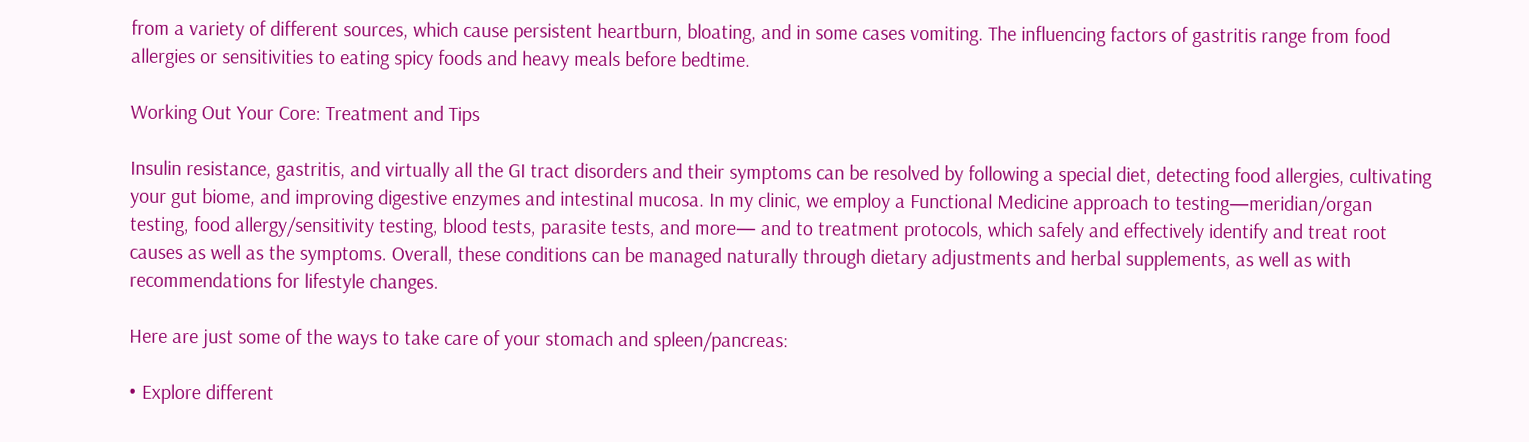from a variety of different sources, which cause persistent heartburn, bloating, and in some cases vomiting. The influencing factors of gastritis range from food allergies or sensitivities to eating spicy foods and heavy meals before bedtime.

Working Out Your Core: Treatment and Tips

Insulin resistance, gastritis, and virtually all the GI tract disorders and their symptoms can be resolved by following a special diet, detecting food allergies, cultivating your gut biome, and improving digestive enzymes and intestinal mucosa. In my clinic, we employ a Functional Medicine approach to testing—meridian/organ testing, food allergy/sensitivity testing, blood tests, parasite tests, and more— and to treatment protocols, which safely and effectively identify and treat root causes as well as the symptoms. Overall, these conditions can be managed naturally through dietary adjustments and herbal supplements, as well as with recommendations for lifestyle changes.

Here are just some of the ways to take care of your stomach and spleen/pancreas:

• Explore different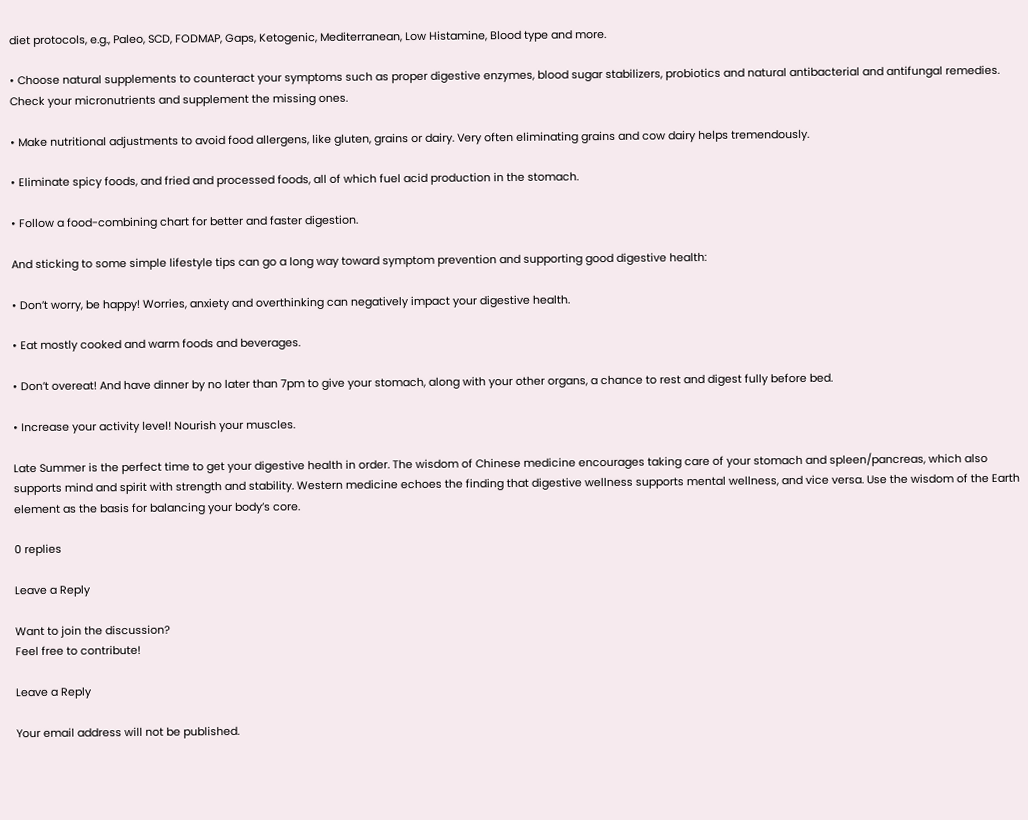diet protocols, e.g., Paleo, SCD, FODMAP, Gaps, Ketogenic, Mediterranean, Low Histamine, Blood type and more.

• Choose natural supplements to counteract your symptoms such as proper digestive enzymes, blood sugar stabilizers, probiotics and natural antibacterial and antifungal remedies. Check your micronutrients and supplement the missing ones.

• Make nutritional adjustments to avoid food allergens, like gluten, grains or dairy. Very often eliminating grains and cow dairy helps tremendously.

• Eliminate spicy foods, and fried and processed foods, all of which fuel acid production in the stomach.

• Follow a food-combining chart for better and faster digestion.

And sticking to some simple lifestyle tips can go a long way toward symptom prevention and supporting good digestive health:

• Don’t worry, be happy! Worries, anxiety and overthinking can negatively impact your digestive health.

• Eat mostly cooked and warm foods and beverages.

• Don’t overeat! And have dinner by no later than 7pm to give your stomach, along with your other organs, a chance to rest and digest fully before bed.

• Increase your activity level! Nourish your muscles.

Late Summer is the perfect time to get your digestive health in order. The wisdom of Chinese medicine encourages taking care of your stomach and spleen/pancreas, which also supports mind and spirit with strength and stability. Western medicine echoes the finding that digestive wellness supports mental wellness, and vice versa. Use the wisdom of the Earth element as the basis for balancing your body’s core.

0 replies

Leave a Reply

Want to join the discussion?
Feel free to contribute!

Leave a Reply

Your email address will not be published.